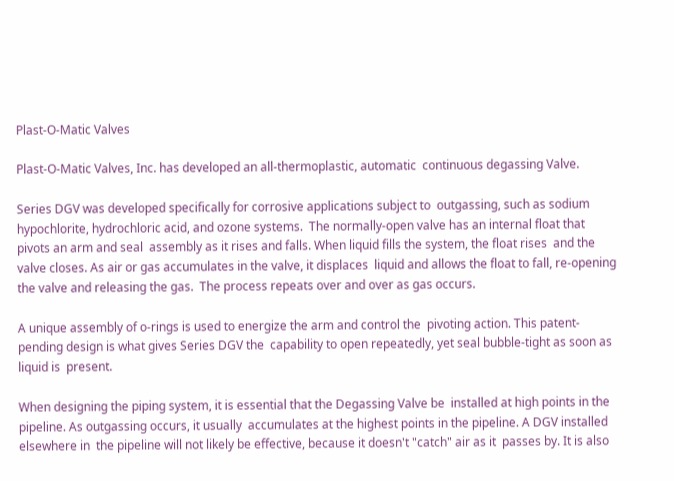Plast-O-Matic Valves

Plast-O-Matic Valves, Inc. has developed an all-thermoplastic, automatic  continuous degassing Valve.

Series DGV was developed specifically for corrosive applications subject to  outgassing, such as sodium hypochlorite, hydrochloric acid, and ozone systems.  The normally-open valve has an internal float that pivots an arm and seal  assembly as it rises and falls. When liquid fills the system, the float rises  and the valve closes. As air or gas accumulates in the valve, it displaces  liquid and allows the float to fall, re-opening the valve and releasing the gas.  The process repeats over and over as gas occurs.

A unique assembly of o-rings is used to energize the arm and control the  pivoting action. This patent-pending design is what gives Series DGV the  capability to open repeatedly, yet seal bubble-tight as soon as liquid is  present.

When designing the piping system, it is essential that the Degassing Valve be  installed at high points in the pipeline. As outgassing occurs, it usually  accumulates at the highest points in the pipeline. A DGV installed elsewhere in  the pipeline will not likely be effective, because it doesn't "catch" air as it  passes by. It is also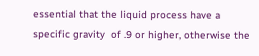essential that the liquid process have a specific gravity  of .9 or higher, otherwise the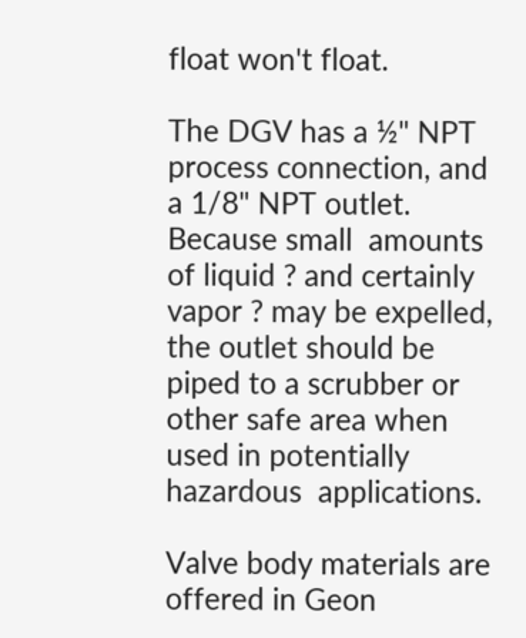float won't float.

The DGV has a ½" NPT process connection, and a 1/8" NPT outlet. Because small  amounts of liquid ? and certainly vapor ? may be expelled, the outlet should be  piped to a scrubber or other safe area when used in potentially hazardous  applications.

Valve body materials are offered in Geon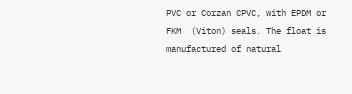PVC or Corzan CPVC, with EPDM or FKM  (Viton) seals. The float is manufactured of natural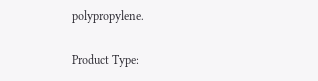polypropylene.

Product Type: